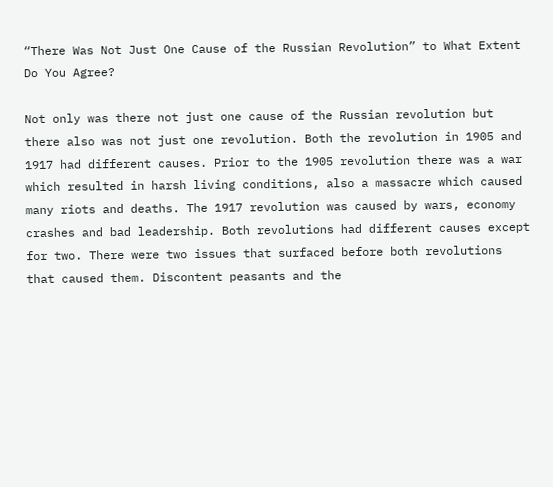“There Was Not Just One Cause of the Russian Revolution” to What Extent Do You Agree?

Not only was there not just one cause of the Russian revolution but there also was not just one revolution. Both the revolution in 1905 and 1917 had different causes. Prior to the 1905 revolution there was a war which resulted in harsh living conditions, also a massacre which caused many riots and deaths. The 1917 revolution was caused by wars, economy crashes and bad leadership. Both revolutions had different causes except for two. There were two issues that surfaced before both revolutions that caused them. Discontent peasants and the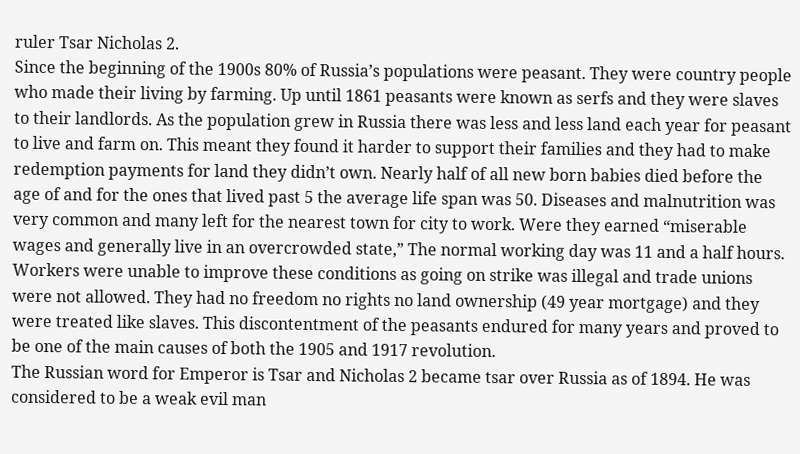ruler Tsar Nicholas 2.
Since the beginning of the 1900s 80% of Russia’s populations were peasant. They were country people who made their living by farming. Up until 1861 peasants were known as serfs and they were slaves to their landlords. As the population grew in Russia there was less and less land each year for peasant to live and farm on. This meant they found it harder to support their families and they had to make redemption payments for land they didn’t own. Nearly half of all new born babies died before the age of and for the ones that lived past 5 the average life span was 50. Diseases and malnutrition was very common and many left for the nearest town for city to work. Were they earned “miserable wages and generally live in an overcrowded state,” The normal working day was 11 and a half hours. Workers were unable to improve these conditions as going on strike was illegal and trade unions were not allowed. They had no freedom no rights no land ownership (49 year mortgage) and they were treated like slaves. This discontentment of the peasants endured for many years and proved to be one of the main causes of both the 1905 and 1917 revolution.
The Russian word for Emperor is Tsar and Nicholas 2 became tsar over Russia as of 1894. He was considered to be a weak evil man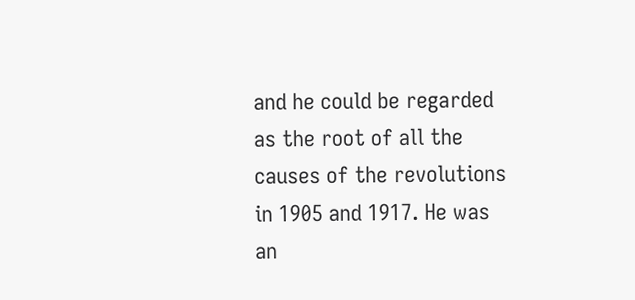and he could be regarded as the root of all the causes of the revolutions in 1905 and 1917. He was an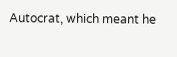Autocrat, which meant he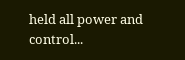held all power and control...